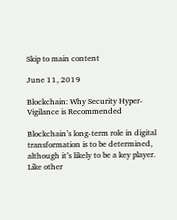Skip to main content

June 11, 2019

Blockchain: Why Security Hyper-Vigilance is Recommended

Blockchain’s long-term role in digital transformation is to be determined, although it’s likely to be a key player. Like other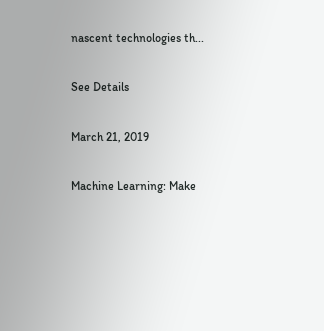nascent technologies th...

See Details

March 21, 2019

Machine Learning: Make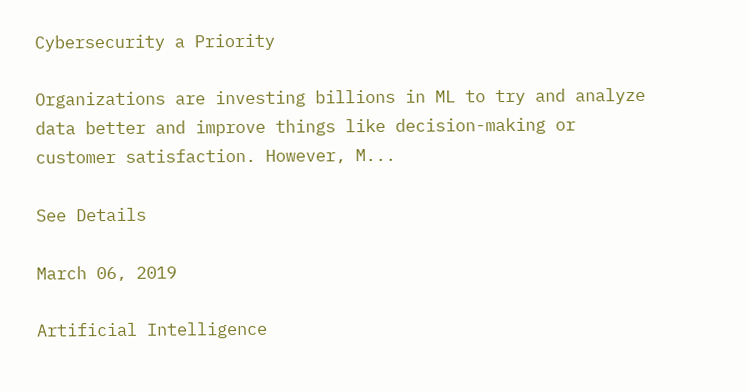Cybersecurity a Priority

Organizations are investing billions in ML to try and analyze data better and improve things like decision-making or customer satisfaction. However, M...

See Details

March 06, 2019

Artificial Intelligence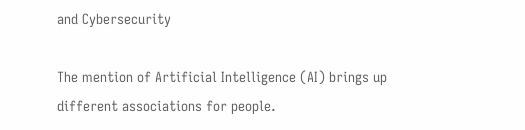and Cybersecurity

The mention of Artificial Intelligence (AI) brings up different associations for people.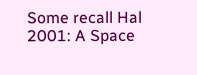Some recall Hal 2001: A Space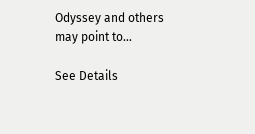Odyssey and others may point to...

See Details